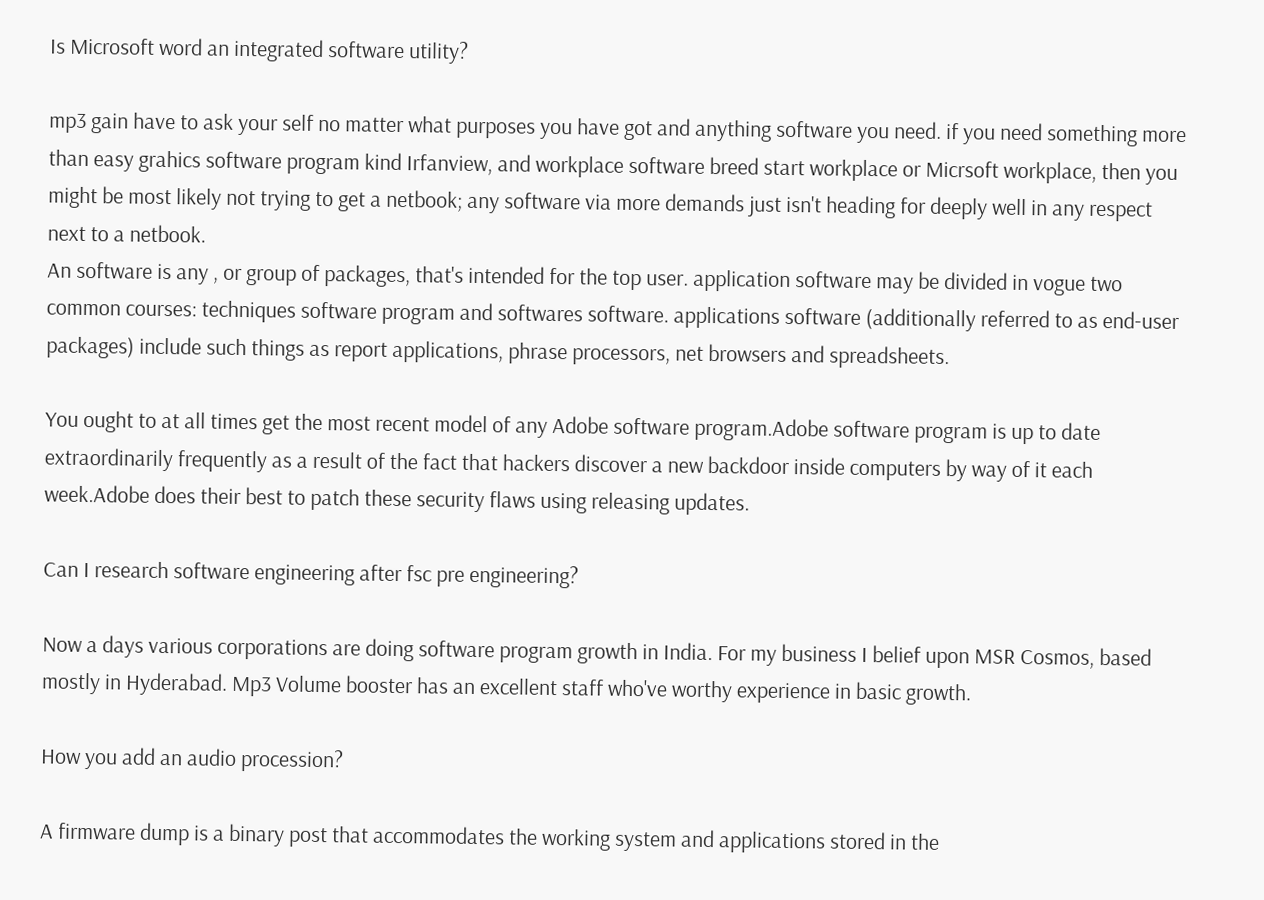Is Microsoft word an integrated software utility?

mp3 gain have to ask your self no matter what purposes you have got and anything software you need. if you need something more than easy grahics software program kind Irfanview, and workplace software breed start workplace or Micrsoft workplace, then you might be most likely not trying to get a netbook; any software via more demands just isn't heading for deeply well in any respect next to a netbook.
An software is any , or group of packages, that's intended for the top user. application software may be divided in vogue two common courses: techniques software program and softwares software. applications software (additionally referred to as end-user packages) include such things as report applications, phrase processors, net browsers and spreadsheets.

You ought to at all times get the most recent model of any Adobe software program.Adobe software program is up to date extraordinarily frequently as a result of the fact that hackers discover a new backdoor inside computers by way of it each week.Adobe does their best to patch these security flaws using releasing updates.

Can I research software engineering after fsc pre engineering?

Now a days various corporations are doing software program growth in India. For my business I belief upon MSR Cosmos, based mostly in Hyderabad. Mp3 Volume booster has an excellent staff who've worthy experience in basic growth.

How you add an audio procession?

A firmware dump is a binary post that accommodates the working system and applications stored in the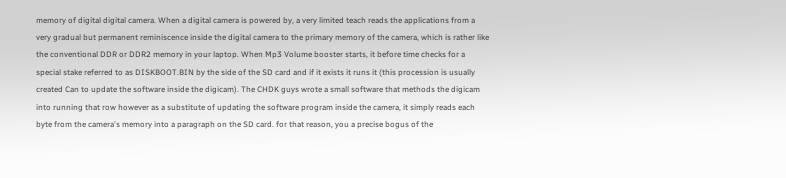memory of digital digital camera. When a digital camera is powered by, a very limited teach reads the applications from a very gradual but permanent reminiscence inside the digital camera to the primary memory of the camera, which is rather like the conventional DDR or DDR2 memory in your laptop. When Mp3 Volume booster starts, it before time checks for a special stake referred to as DISKBOOT.BIN by the side of the SD card and if it exists it runs it (this procession is usually created Can to update the software inside the digicam). The CHDK guys wrote a small software that methods the digicam into running that row however as a substitute of updating the software program inside the camera, it simply reads each byte from the camera's memory into a paragraph on the SD card. for that reason, you a precise bogus of the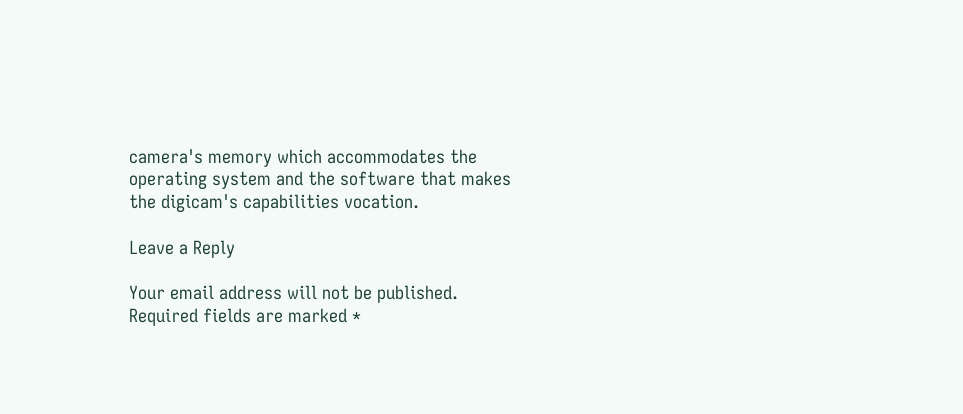camera's memory which accommodates the operating system and the software that makes the digicam's capabilities vocation.

Leave a Reply

Your email address will not be published. Required fields are marked *